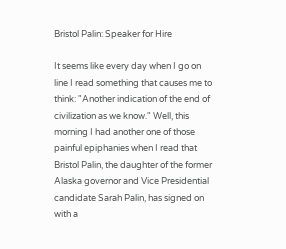Bristol Palin: Speaker for Hire

It seems like every day when I go on line I read something that causes me to think: "Another indication of the end of civilization as we know." Well, this morning I had another one of those painful epiphanies when I read that Bristol Palin, the daughter of the former Alaska governor and Vice Presidential candidate Sarah Palin, has signed on with a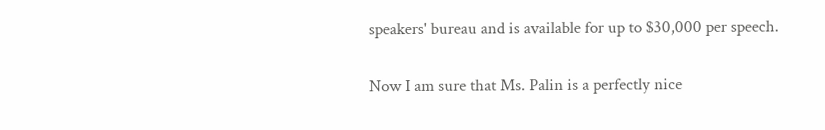speakers' bureau and is available for up to $30,000 per speech.

Now I am sure that Ms. Palin is a perfectly nice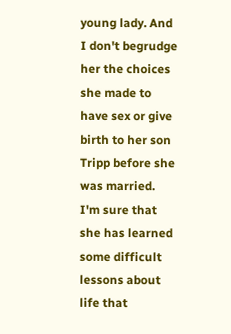young lady. And I don't begrudge her the choices she made to have sex or give birth to her son Tripp before she was married. I'm sure that she has learned some difficult lessons about life that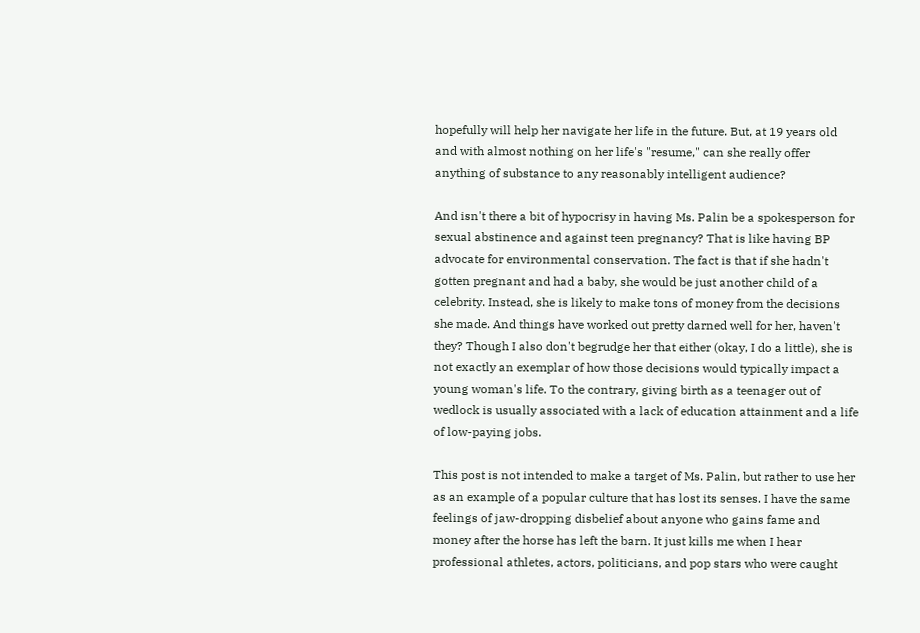hopefully will help her navigate her life in the future. But, at 19 years old and with almost nothing on her life's "resume," can she really offer anything of substance to any reasonably intelligent audience?

And isn't there a bit of hypocrisy in having Ms. Palin be a spokesperson for sexual abstinence and against teen pregnancy? That is like having BP advocate for environmental conservation. The fact is that if she hadn't gotten pregnant and had a baby, she would be just another child of a celebrity. Instead, she is likely to make tons of money from the decisions she made. And things have worked out pretty darned well for her, haven't they? Though I also don't begrudge her that either (okay, I do a little), she is not exactly an exemplar of how those decisions would typically impact a young woman's life. To the contrary, giving birth as a teenager out of wedlock is usually associated with a lack of education attainment and a life of low-paying jobs.

This post is not intended to make a target of Ms. Palin, but rather to use her as an example of a popular culture that has lost its senses. I have the same feelings of jaw-dropping disbelief about anyone who gains fame and money after the horse has left the barn. It just kills me when I hear professional athletes, actors, politicians, and pop stars who were caught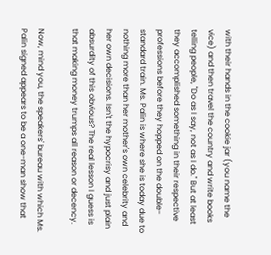with their hands in the cookie jar (you name the vice) and then travel the country and write books telling people, "Do as I say, not as I do." But at least they accomplished something in their respective professions before they hopped on the double-standard train. Ms. Palin is where she is today due to nothing more than her mother's own celebrity and her own decisions. Isn't the hypocrisy and just plain absurdity of this obvious? The real lesson I guess is that making money trumps all reason or decency.

Now, mind you, the speakers' bureau with which Ms. Palin signed appears to be a one-man show that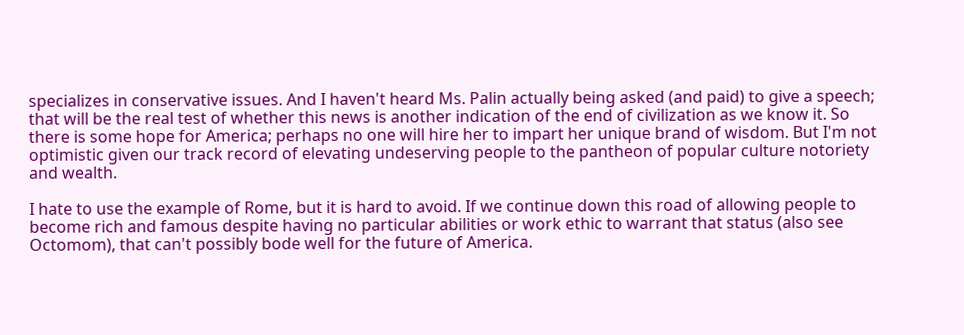specializes in conservative issues. And I haven't heard Ms. Palin actually being asked (and paid) to give a speech; that will be the real test of whether this news is another indication of the end of civilization as we know it. So there is some hope for America; perhaps no one will hire her to impart her unique brand of wisdom. But I'm not optimistic given our track record of elevating undeserving people to the pantheon of popular culture notoriety and wealth.

I hate to use the example of Rome, but it is hard to avoid. If we continue down this road of allowing people to become rich and famous despite having no particular abilities or work ethic to warrant that status (also see Octomom), that can't possibly bode well for the future of America.